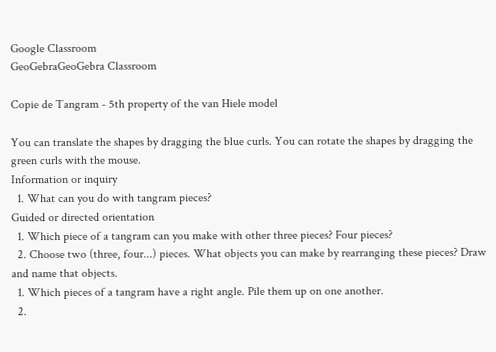Google Classroom
GeoGebraGeoGebra Classroom

Copie de Tangram - 5th property of the van Hiele model

You can translate the shapes by dragging the blue curls. You can rotate the shapes by dragging the green curls with the mouse.
Information or inquiry
  1. What can you do with tangram pieces?
Guided or directed orientation
  1. Which piece of a tangram can you make with other three pieces? Four pieces?
  2. Choose two (three, four...) pieces. What objects you can make by rearranging these pieces? Draw and name that objects.
  1. Which pieces of a tangram have a right angle. Pile them up on one another.
  2.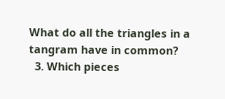What do all the triangles in a tangram have in common?
  3. Which pieces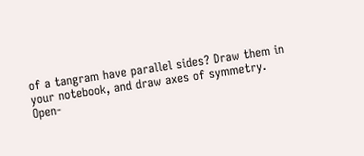of a tangram have parallel sides? Draw them in your notebook, and draw axes of symmetry.
Open-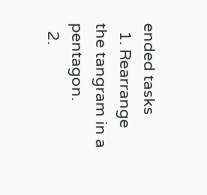ended tasks
  1. Rearrange the tangram in a pentagon.
  2.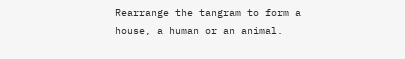Rearrange the tangram to form a house, a human or an animal.